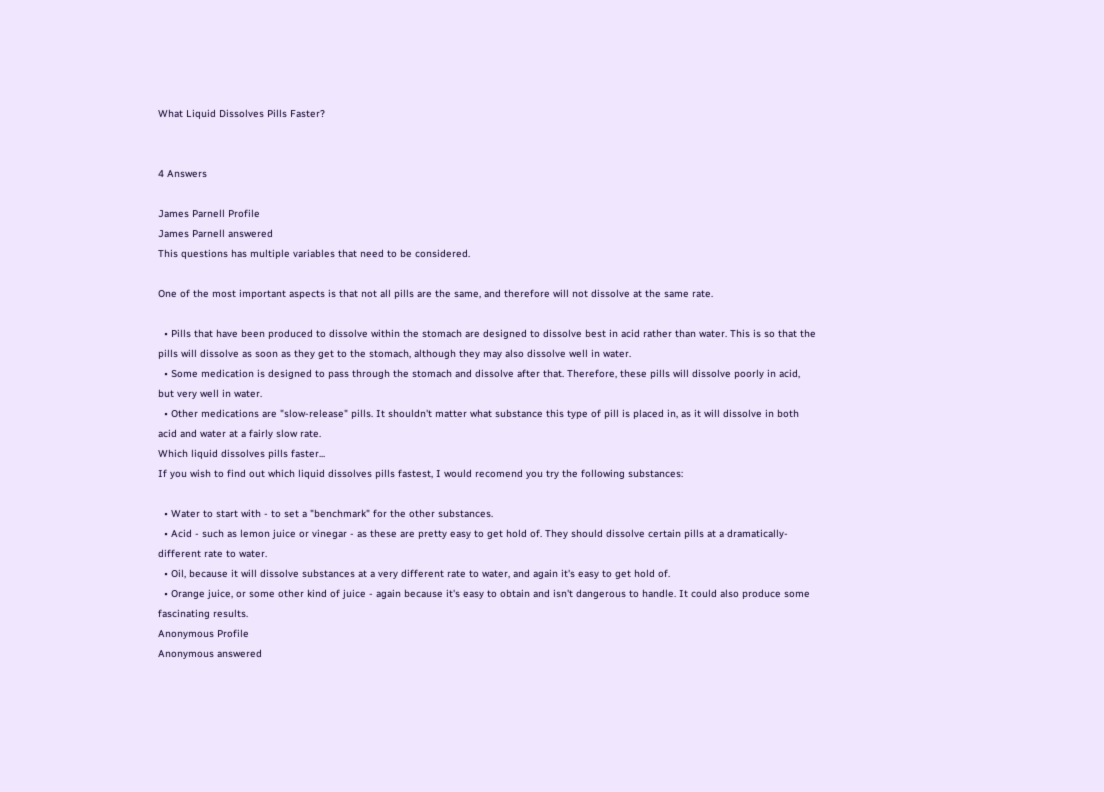What Liquid Dissolves Pills Faster?


4 Answers

James Parnell Profile
James Parnell answered
This questions has multiple variables that need to be considered.

One of the most important aspects is that not all pills are the same, and therefore will not dissolve at the same rate.

  • Pills that have been produced to dissolve within the stomach are designed to dissolve best in acid rather than water. This is so that the pills will dissolve as soon as they get to the stomach, although they may also dissolve well in water.
  • Some medication is designed to pass through the stomach and dissolve after that. Therefore, these pills will dissolve poorly in acid, but very well in water.
  • Other medications are "slow-release" pills. It shouldn't matter what substance this type of pill is placed in, as it will dissolve in both acid and water at a fairly slow rate.
Which liquid dissolves pills faster...
If you wish to find out which liquid dissolves pills fastest, I would recomend you try the following substances:

  • Water to start with - to set a "benchmark" for the other substances.
  • Acid - such as lemon juice or vinegar - as these are pretty easy to get hold of. They should dissolve certain pills at a dramatically-different rate to water.
  • Oil, because it will dissolve substances at a very different rate to water, and again it's easy to get hold of.
  • Orange juice, or some other kind of juice - again because it's easy to obtain and isn't dangerous to handle. It could also produce some fascinating results.
Anonymous Profile
Anonymous answered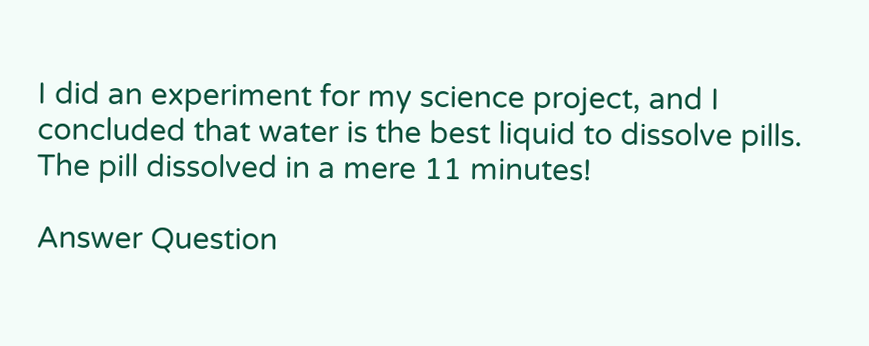I did an experiment for my science project, and I concluded that water is the best liquid to dissolve pills. The pill dissolved in a mere 11 minutes!

Answer Question